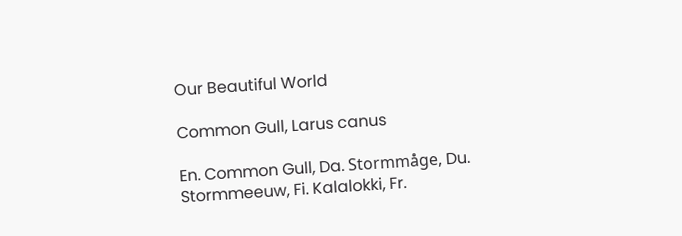Our Beautiful World

Common Gull, Larus canus

En. Common Gull, Da. Stormmåge, Du. Stormmeeuw, Fi. Kalalokki, Fr.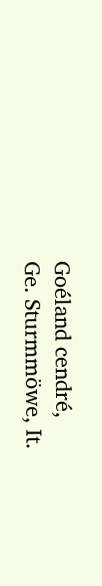Goéland cendré,
Ge. Sturmmöwe, It.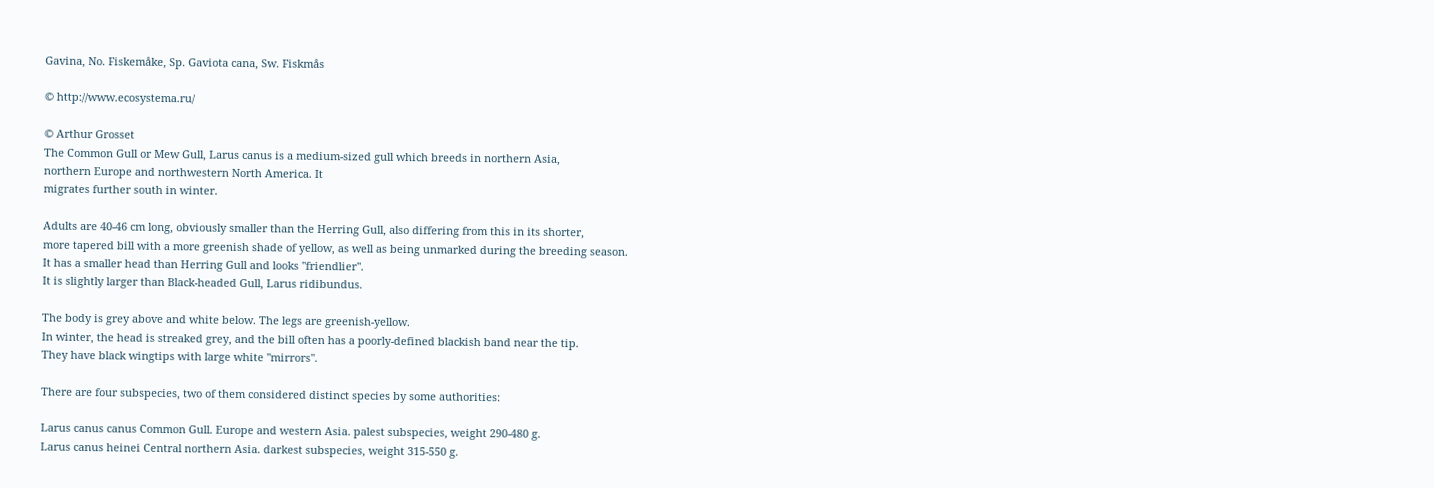Gavina, No. Fiskemåke, Sp. Gaviota cana, Sw. Fiskmås

© http://www.ecosystema.ru/

© Arthur Grosset
The Common Gull or Mew Gull, Larus canus is a medium-sized gull which breeds in northern Asia,
northern Europe and northwestern North America. It
migrates further south in winter.

Adults are 40-46 cm long, obviously smaller than the Herring Gull, also differing from this in its shorter,
more tapered bill with a more greenish shade of yellow, as well as being unmarked during the breeding season.
It has a smaller head than Herring Gull and looks "friendlier".
It is slightly larger than Black-headed Gull, Larus ridibundus.

The body is grey above and white below. The legs are greenish-yellow.
In winter, the head is streaked grey, and the bill often has a poorly-defined blackish band near the tip.
They have black wingtips with large white "mirrors".

There are four subspecies, two of them considered distinct species by some authorities:

Larus canus canus Common Gull. Europe and western Asia. palest subspecies, weight 290-480 g.
Larus canus heinei Central northern Asia. darkest subspecies, weight 315-550 g.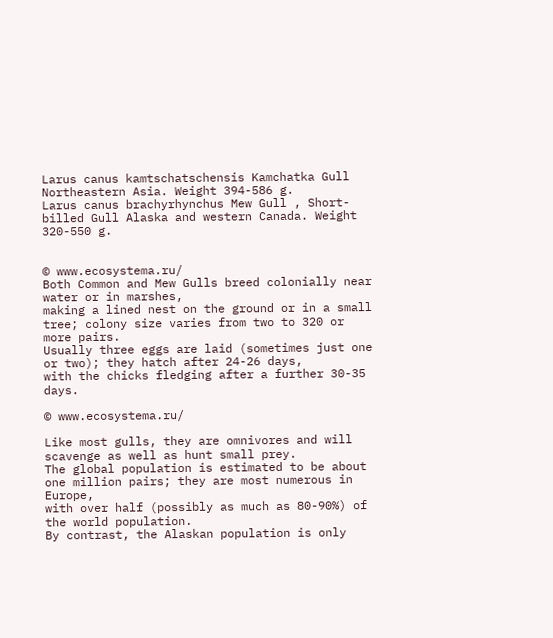Larus canus kamtschatschensis Kamchatka Gull Northeastern Asia. Weight 394-586 g.
Larus canus brachyrhynchus Mew Gull , Short-billed Gull Alaska and western Canada. Weight 320-550 g.


© www.ecosystema.ru/
Both Common and Mew Gulls breed colonially near water or in marshes,
making a lined nest on the ground or in a small tree; colony size varies from two to 320 or more pairs.
Usually three eggs are laid (sometimes just one or two); they hatch after 24-26 days,
with the chicks fledging after a further 30-35 days.

© www.ecosystema.ru/

Like most gulls, they are omnivores and will scavenge as well as hunt small prey.
The global population is estimated to be about one million pairs; they are most numerous in Europe,
with over half (possibly as much as 80-90%) of the world population.
By contrast, the Alaskan population is only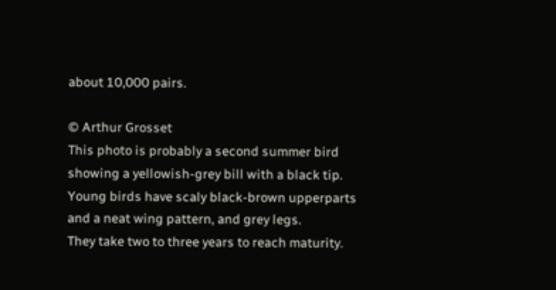about 10,000 pairs.

© Arthur Grosset
This photo is probably a second summer bird showing a yellowish-grey bill with a black tip.
Young birds have scaly black-brown upperparts and a neat wing pattern, and grey legs.
They take two to three years to reach maturity.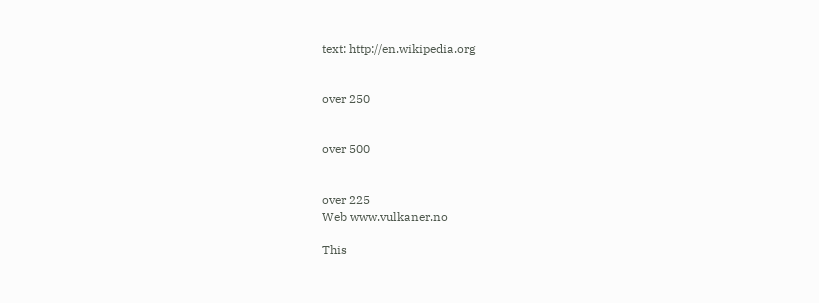text: http://en.wikipedia.org


over 250


over 500


over 225
Web www.vulkaner.no

This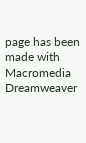page has been made with Macromedia Dreamweaver